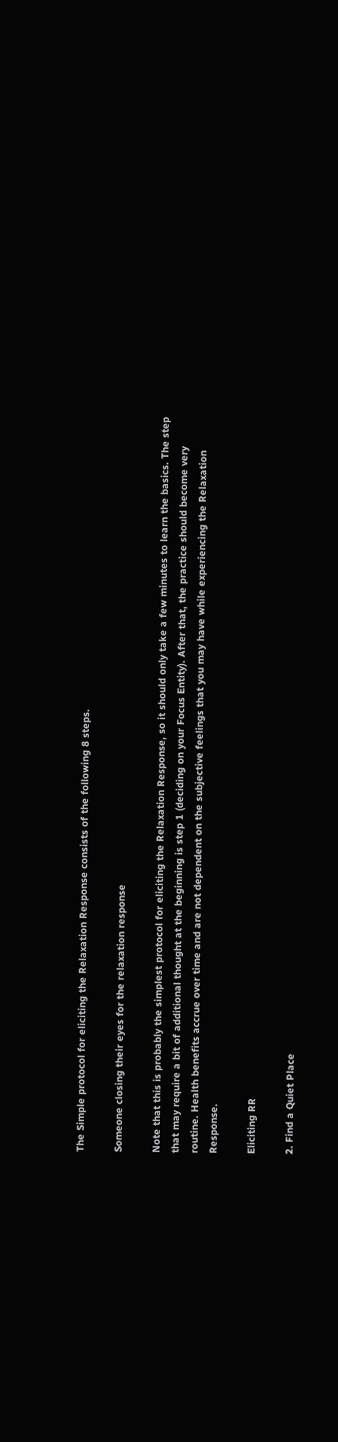The Simple protocol for eliciting the Relaxation Response consists of the following 8 steps.

Someone closing their eyes for the relaxation response

Note that this is probably the simplest protocol for eliciting the Relaxation Response, so it should only take a few minutes to learn the basics. The step that may require a bit of additional thought at the beginning is step 1 (deciding on your Focus Entity). After that, the practice should become very routine. Health benefits accrue over time and are not dependent on the subjective feelings that you may have while experiencing the Relaxation Response.

Eliciting RR

2. Find a Quiet Place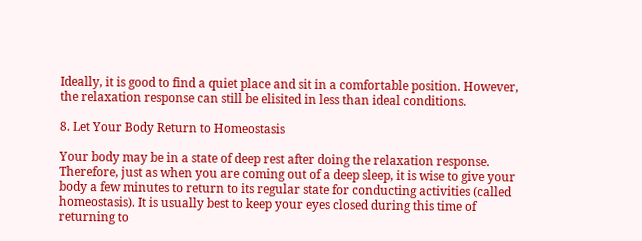Ideally, it is good to find a quiet place and sit in a comfortable position. However, the relaxation response can still be elisited in less than ideal conditions.

8. Let Your Body Return to Homeostasis

Your body may be in a state of deep rest after doing the relaxation response. Therefore, just as when you are coming out of a deep sleep, it is wise to give your body a few minutes to return to its regular state for conducting activities (called homeostasis). It is usually best to keep your eyes closed during this time of returning to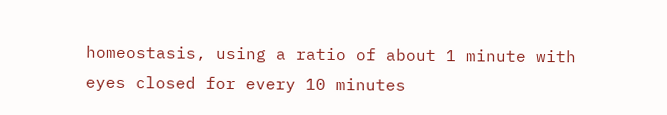homeostasis, using a ratio of about 1 minute with eyes closed for every 10 minutes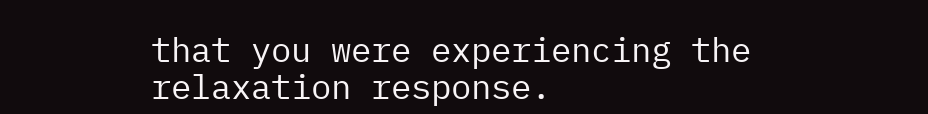that you were experiencing the relaxation response.